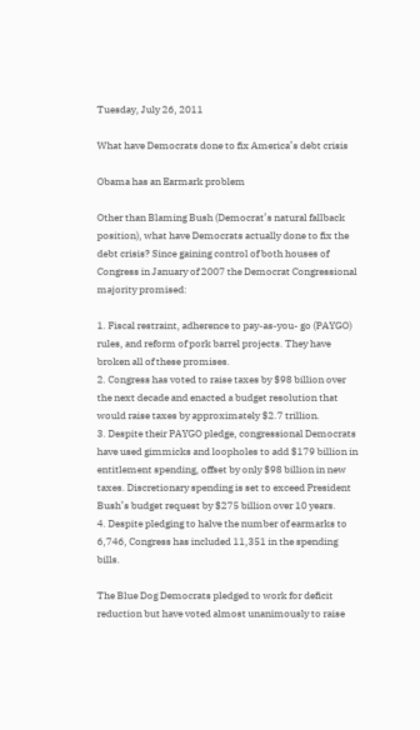Tuesday, July 26, 2011

What have Democrats done to fix America’s debt crisis

Obama has an Earmark problem

Other than Blaming Bush (Democrat’s natural fallback position), what have Democrats actually done to fix the debt crisis? Since gaining control of both houses of Congress in January of 2007 the Democrat Congressional majority promised:

1. Fiscal restraint, adherence to pay-as-you- go (PAYGO) rules, and reform of pork barrel projects. They have broken all of these promises.
2. Congress has voted to raise taxes by $98 billion over the next decade and enacted a budget resolution that would raise taxes by approximately $2.7 trillion.
3. Despite their PAYGO pledge, congressional Democrats have used gimmicks and loopholes to add $179 billion in entitlement spending, offset by only $98 billion in new taxes. Discretionary spending is set to exceed President Bush’s budget request by $275 billion over 10 years.
4. Despite pledging to halve the number of earmarks to 6,746, Congress has included 11,351 in the spending bills.

The Blue Dog Democrats pledged to work for deficit reduction but have voted almost unanimously to raise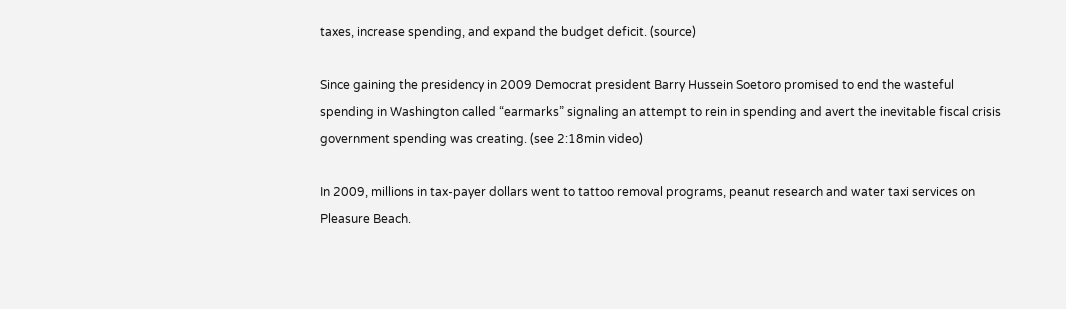taxes, increase spending, and expand the budget deficit. (source)

Since gaining the presidency in 2009 Democrat president Barry Hussein Soetoro promised to end the wasteful spending in Washington called “earmarks” signaling an attempt to rein in spending and avert the inevitable fiscal crisis government spending was creating. (see 2:18min video)

In 2009, millions in tax-payer dollars went to tattoo removal programs, peanut research and water taxi services on Pleasure Beach.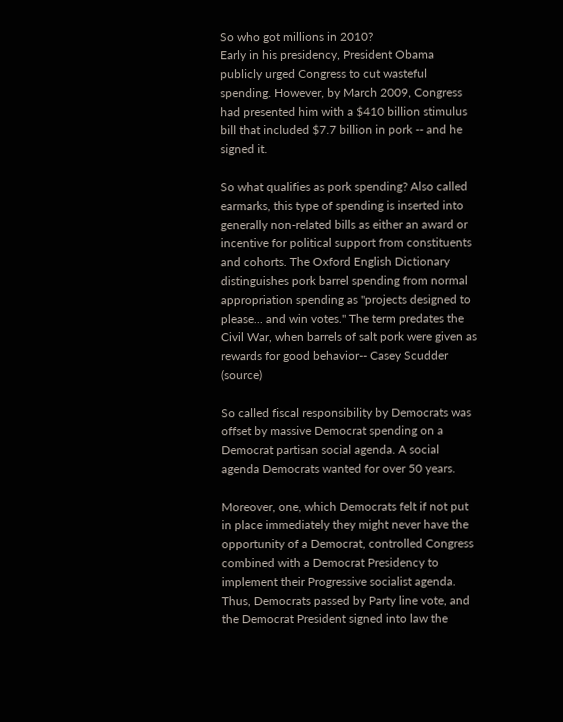So who got millions in 2010?
Early in his presidency, President Obama publicly urged Congress to cut wasteful spending. However, by March 2009, Congress had presented him with a $410 billion stimulus bill that included $7.7 billion in pork -- and he signed it.

So what qualifies as pork spending? Also called earmarks, this type of spending is inserted into generally non-related bills as either an award or incentive for political support from constituents and cohorts. The Oxford English Dictionary distinguishes pork barrel spending from normal appropriation spending as "projects designed to please... and win votes." The term predates the Civil War, when barrels of salt pork were given as rewards for good behavior-- Casey Scudder (source)

So called fiscal responsibility by Democrats was offset by massive Democrat spending on a Democrat partisan social agenda. A social agenda Democrats wanted for over 50 years.

Moreover, one, which Democrats felt if not put in place immediately they might never have the opportunity of a Democrat, controlled Congress combined with a Democrat Presidency to implement their Progressive socialist agenda. Thus, Democrats passed by Party line vote, and the Democrat President signed into law the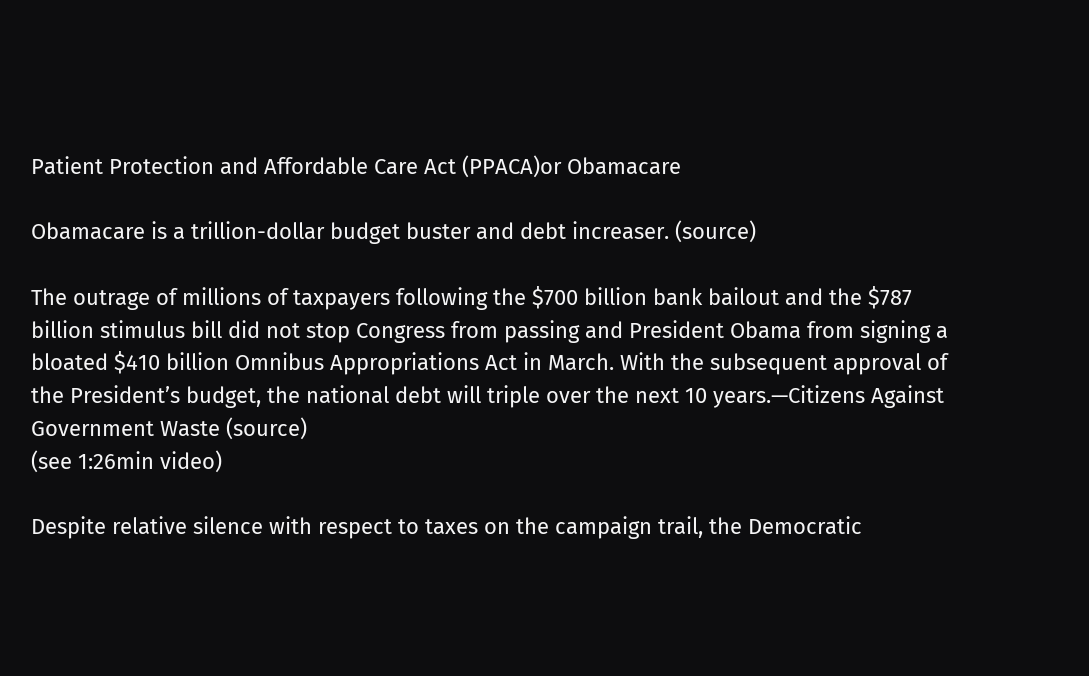Patient Protection and Affordable Care Act (PPACA)or Obamacare

Obamacare is a trillion-dollar budget buster and debt increaser. (source)

The outrage of millions of taxpayers following the $700 billion bank bailout and the $787 billion stimulus bill did not stop Congress from passing and President Obama from signing a bloated $410 billion Omnibus Appropriations Act in March. With the subsequent approval of the President’s budget, the national debt will triple over the next 10 years.—Citizens Against Government Waste (source)
(see 1:26min video)

Despite relative silence with respect to taxes on the campaign trail, the Democratic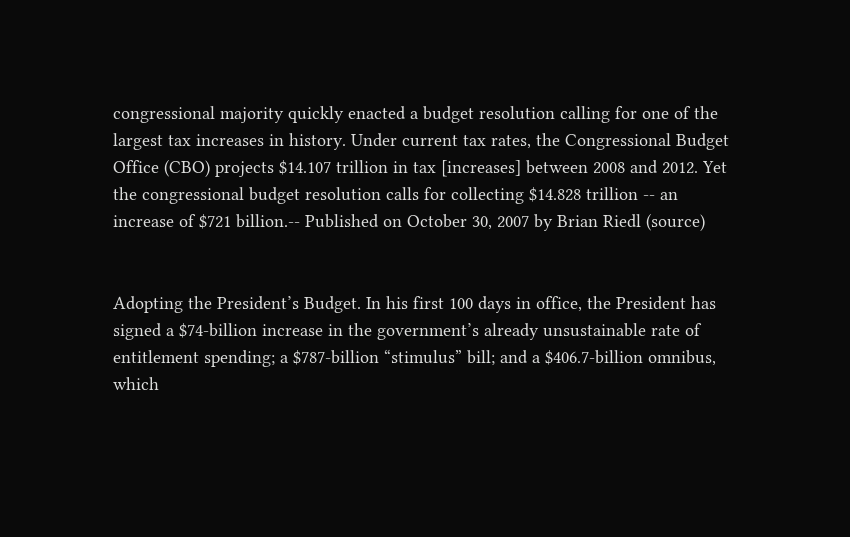congressional majority quickly enacted a budget resolution calling for one of the largest tax increases in history. Under current tax rates, the Congressional Budget Office (CBO) projects $14.107 trillion in tax [increases] between 2008 and 2012. Yet the congressional budget resolution calls for collecting $14.828 trillion -- an increase of $721 billion.-- Published on October 30, 2007 by Brian Riedl (source)


Adopting the President’s Budget. In his first 100 days in office, the President has
signed a $74-billion increase in the government’s already unsustainable rate of
entitlement spending; a $787-billion “stimulus” bill; and a $406.7-billion omnibus, which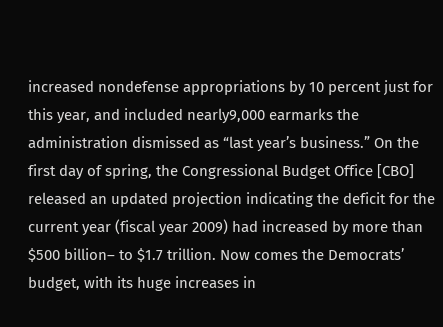increased nondefense appropriations by 10 percent just for this year, and included nearly9,000 earmarks the administration dismissed as “last year’s business.” On the first day of spring, the Congressional Budget Office [CBO] released an updated projection indicating the deficit for the current year (fiscal year 2009) had increased by more than $500 billion– to $1.7 trillion. Now comes the Democrats’ budget, with its huge increases in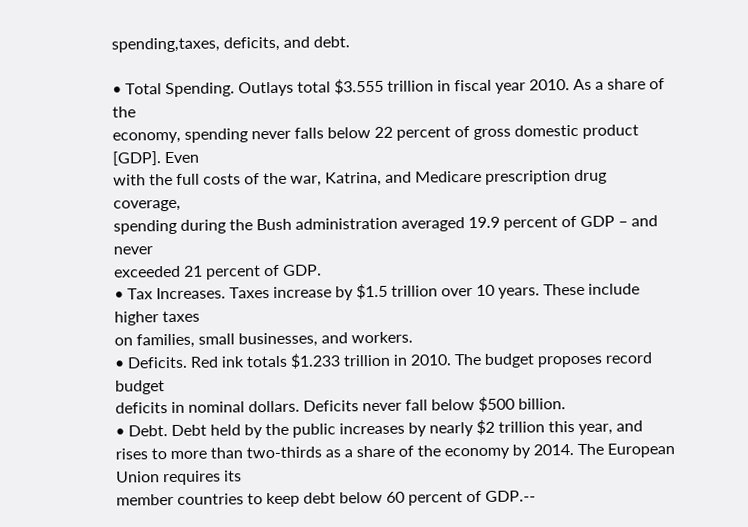spending,taxes, deficits, and debt.

• Total Spending. Outlays total $3.555 trillion in fiscal year 2010. As a share of the
economy, spending never falls below 22 percent of gross domestic product [GDP]. Even
with the full costs of the war, Katrina, and Medicare prescription drug coverage,
spending during the Bush administration averaged 19.9 percent of GDP – and never
exceeded 21 percent of GDP.
• Tax Increases. Taxes increase by $1.5 trillion over 10 years. These include higher taxes
on families, small businesses, and workers.
• Deficits. Red ink totals $1.233 trillion in 2010. The budget proposes record budget
deficits in nominal dollars. Deficits never fall below $500 billion.
• Debt. Debt held by the public increases by nearly $2 trillion this year, and rises to more than two-thirds as a share of the economy by 2014. The European Union requires its
member countries to keep debt below 60 percent of GDP.--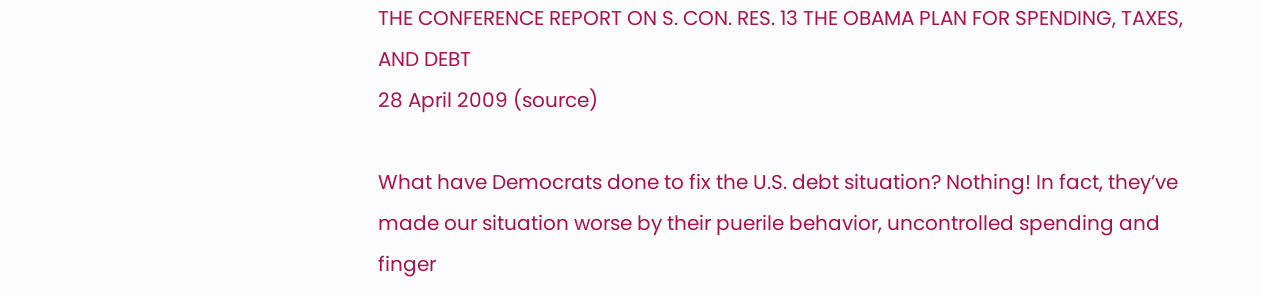THE CONFERENCE REPORT ON S. CON. RES. 13 THE OBAMA PLAN FOR SPENDING, TAXES, AND DEBT
28 April 2009 (source)

What have Democrats done to fix the U.S. debt situation? Nothing! In fact, they’ve made our situation worse by their puerile behavior, uncontrolled spending and finger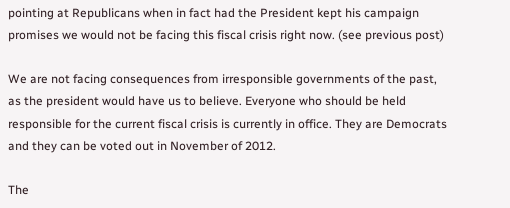pointing at Republicans when in fact had the President kept his campaign promises we would not be facing this fiscal crisis right now. (see previous post)

We are not facing consequences from irresponsible governments of the past, as the president would have us to believe. Everyone who should be held responsible for the current fiscal crisis is currently in office. They are Democrats and they can be voted out in November of 2012.

The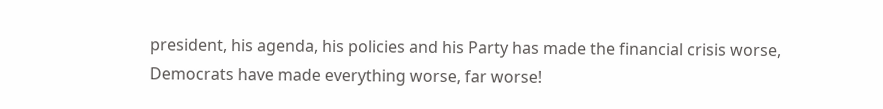president, his agenda, his policies and his Party has made the financial crisis worse, Democrats have made everything worse, far worse!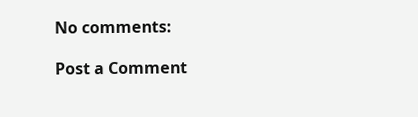No comments:

Post a Comment